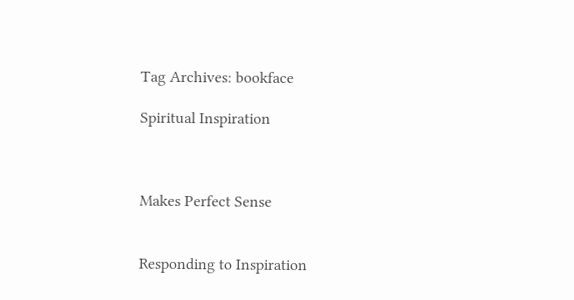Tag Archives: bookface

Spiritual Inspiration



Makes Perfect Sense


Responding to Inspiration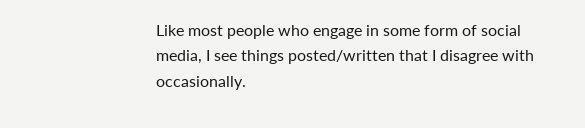Like most people who engage in some form of social media, I see things posted/written that I disagree with occasionally.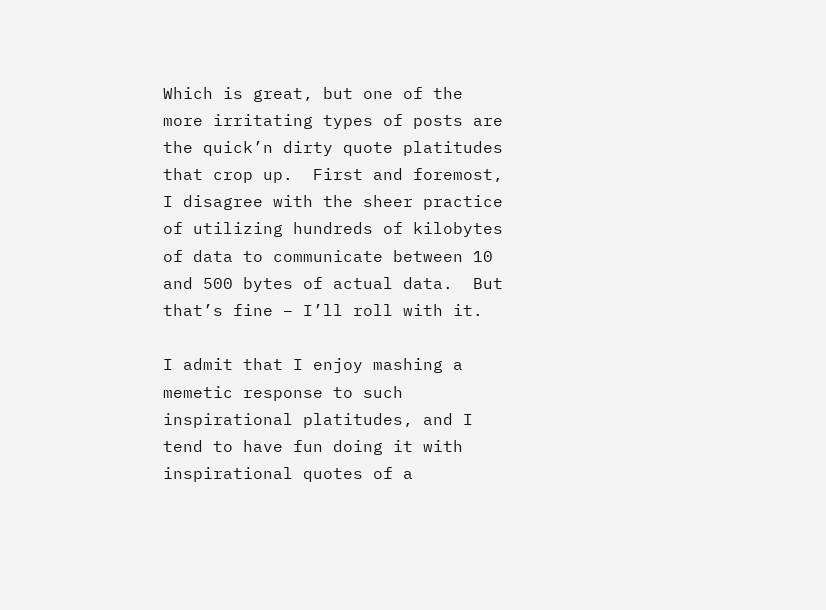Which is great, but one of the more irritating types of posts are the quick’n dirty quote platitudes that crop up.  First and foremost, I disagree with the sheer practice of utilizing hundreds of kilobytes of data to communicate between 10 and 500 bytes of actual data.  But that’s fine – I’ll roll with it.

I admit that I enjoy mashing a memetic response to such inspirational platitudes, and I tend to have fun doing it with inspirational quotes of a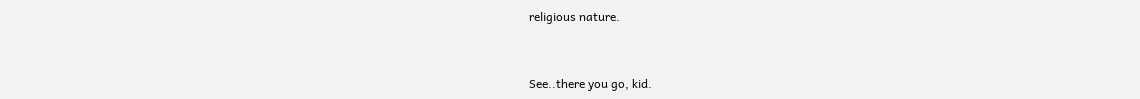religious nature.


See..there you go, kid.